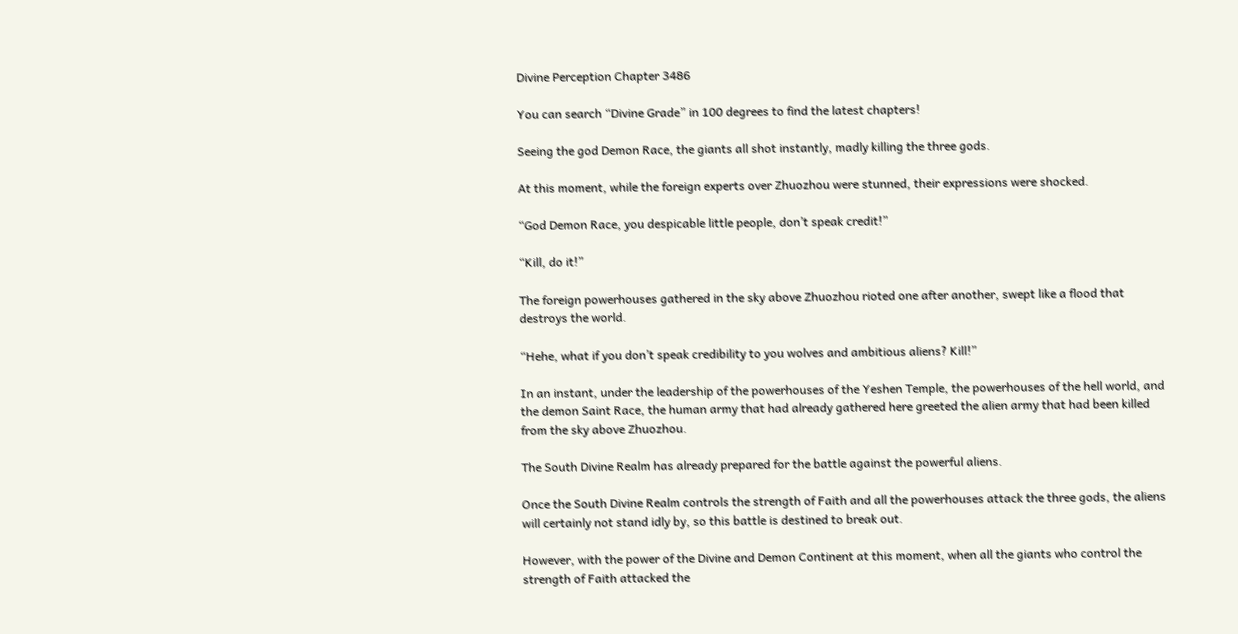Divine Perception Chapter 3486

You can search “Divine Grade” in 100 degrees to find the latest chapters!

Seeing the god Demon Race, the giants all shot instantly, madly killing the three gods.

At this moment, while the foreign experts over Zhuozhou were stunned, their expressions were shocked.

“God Demon Race, you despicable little people, don’t speak credit!”

“Kill, do it!”

The foreign powerhouses gathered in the sky above Zhuozhou rioted one after another, swept like a flood that destroys the world.

“Hehe, what if you don’t speak credibility to you wolves and ambitious aliens? Kill!”

In an instant, under the leadership of the powerhouses of the Yeshen Temple, the powerhouses of the hell world, and the demon Saint Race, the human army that had already gathered here greeted the alien army that had been killed from the sky above Zhuozhou.

The South Divine Realm has already prepared for the battle against the powerful aliens.

Once the South Divine Realm controls the strength of Faith and all the powerhouses attack the three gods, the aliens will certainly not stand idly by, so this battle is destined to break out.

However, with the power of the Divine and Demon Continent at this moment, when all the giants who control the strength of Faith attacked the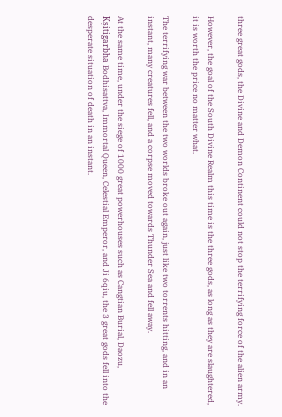three great gods, the Divine and Demon Continent could not stop the terrifying force of the alien army.

However, the goal of the South Divine Realm this time is the three gods, as long as they are slaughtered, it is worth the price no matter what.

The terrifying war between the two worlds broke out again, just like two torrents hitting, and in an instant, many creatures fell, and a corpse moved towards Thunder Sea and fell away.

At the same time, under the siege of 1000 great powerhouses such as Cangtian Burial, Daozu, Kṣitigarbha Bodhisattva, Immortal Queen, Celestial Emperor, and Ji 6qiu, the 3 great gods fell into the desperate situation of death in an instant.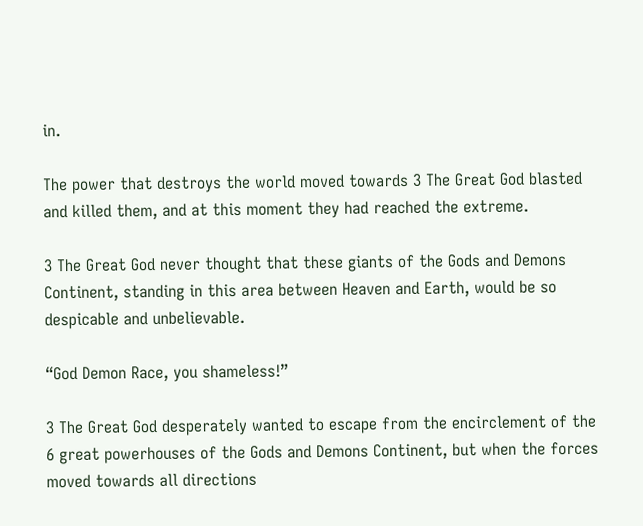in.

The power that destroys the world moved towards 3 The Great God blasted and killed them, and at this moment they had reached the extreme.

3 The Great God never thought that these giants of the Gods and Demons Continent, standing in this area between Heaven and Earth, would be so despicable and unbelievable.

“God Demon Race, you shameless!”

3 The Great God desperately wanted to escape from the encirclement of the 6 great powerhouses of the Gods and Demons Continent, but when the forces moved towards all directions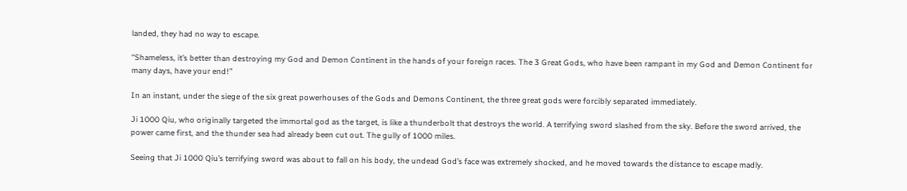landed, they had no way to escape.

“Shameless, it’s better than destroying my God and Demon Continent in the hands of your foreign races. The 3 Great Gods, who have been rampant in my God and Demon Continent for many days, have your end!”

In an instant, under the siege of the six great powerhouses of the Gods and Demons Continent, the three great gods were forcibly separated immediately.

Ji 1000 Qiu, who originally targeted the immortal god as the target, is like a thunderbolt that destroys the world. A terrifying sword slashed from the sky. Before the sword arrived, the power came first, and the thunder sea had already been cut out. The gully of 1000 miles.

Seeing that Ji 1000 Qiu’s terrifying sword was about to fall on his body, the undead God’s face was extremely shocked, and he moved towards the distance to escape madly.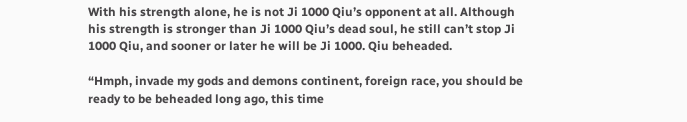With his strength alone, he is not Ji 1000 Qiu’s opponent at all. Although his strength is stronger than Ji 1000 Qiu’s dead soul, he still can’t stop Ji 1000 Qiu, and sooner or later he will be Ji 1000. Qiu beheaded.

“Hmph, invade my gods and demons continent, foreign race, you should be ready to be beheaded long ago, this time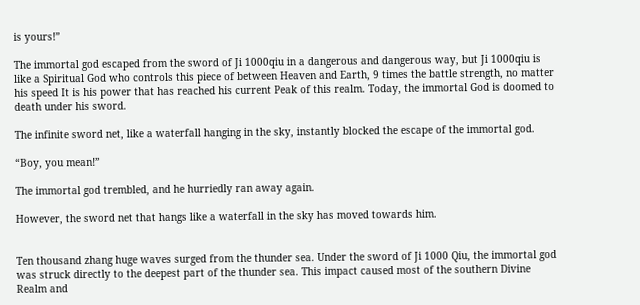is yours!”

The immortal god escaped from the sword of Ji 1000qiu in a dangerous and dangerous way, but Ji 1000qiu is like a Spiritual God who controls this piece of between Heaven and Earth, 9 times the battle strength, no matter his speed It is his power that has reached his current Peak of this realm. Today, the immortal God is doomed to death under his sword.

The infinite sword net, like a waterfall hanging in the sky, instantly blocked the escape of the immortal god.

“Boy, you mean!”

The immortal god trembled, and he hurriedly ran away again.

However, the sword net that hangs like a waterfall in the sky has moved towards him.


Ten thousand zhang huge waves surged from the thunder sea. Under the sword of Ji 1000 Qiu, the immortal god was struck directly to the deepest part of the thunder sea. This impact caused most of the southern Divine Realm and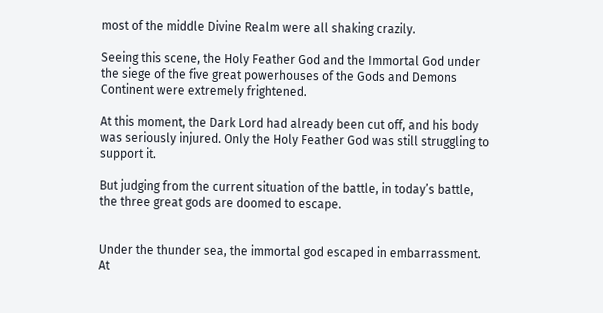most of the middle Divine Realm were all shaking crazily.

Seeing this scene, the Holy Feather God and the Immortal God under the siege of the five great powerhouses of the Gods and Demons Continent were extremely frightened.

At this moment, the Dark Lord had already been cut off, and his body was seriously injured. Only the Holy Feather God was still struggling to support it.

But judging from the current situation of the battle, in today’s battle, the three great gods are doomed to escape.


Under the thunder sea, the immortal god escaped in embarrassment. At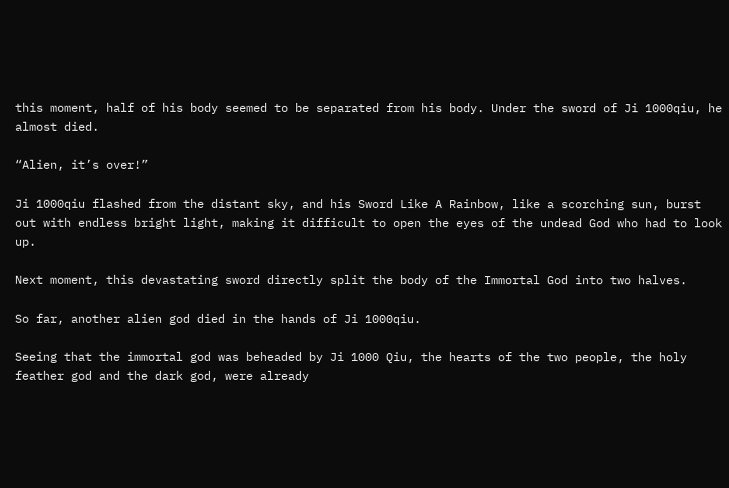this moment, half of his body seemed to be separated from his body. Under the sword of Ji 1000qiu, he almost died.

“Alien, it’s over!”

Ji 1000qiu flashed from the distant sky, and his Sword Like A Rainbow, like a scorching sun, burst out with endless bright light, making it difficult to open the eyes of the undead God who had to look up.

Next moment, this devastating sword directly split the body of the Immortal God into two halves.

So far, another alien god died in the hands of Ji 1000qiu.

Seeing that the immortal god was beheaded by Ji 1000 Qiu, the hearts of the two people, the holy feather god and the dark god, were already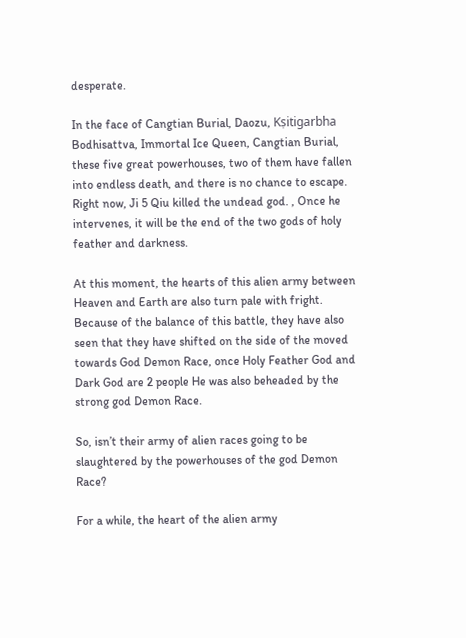desperate.

In the face of Cangtian Burial, Daozu, Kṣitigarbha Bodhisattva, Immortal Ice Queen, Cangtian Burial, these five great powerhouses, two of them have fallen into endless death, and there is no chance to escape. Right now, Ji 5 Qiu killed the undead god. , Once he intervenes, it will be the end of the two gods of holy feather and darkness.

At this moment, the hearts of this alien army between Heaven and Earth are also turn pale with fright. Because of the balance of this battle, they have also seen that they have shifted on the side of the moved towards God Demon Race, once Holy Feather God and Dark God are 2 people He was also beheaded by the strong god Demon Race.

So, isn’t their army of alien races going to be slaughtered by the powerhouses of the god Demon Race?

For a while, the heart of the alien army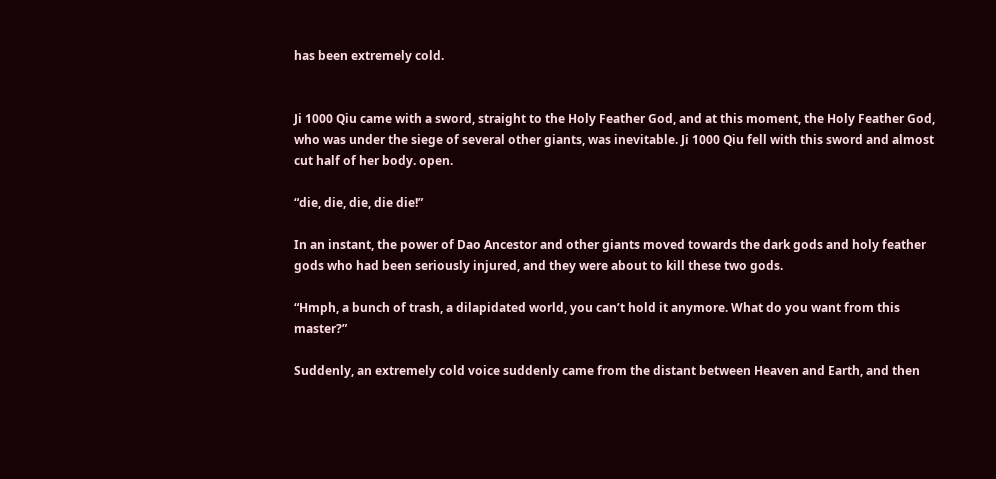has been extremely cold.


Ji 1000 Qiu came with a sword, straight to the Holy Feather God, and at this moment, the Holy Feather God, who was under the siege of several other giants, was inevitable. Ji 1000 Qiu fell with this sword and almost cut half of her body. open.

“die, die, die, die die!”

In an instant, the power of Dao Ancestor and other giants moved towards the dark gods and holy feather gods who had been seriously injured, and they were about to kill these two gods.

“Hmph, a bunch of trash, a dilapidated world, you can’t hold it anymore. What do you want from this master?”

Suddenly, an extremely cold voice suddenly came from the distant between Heaven and Earth, and then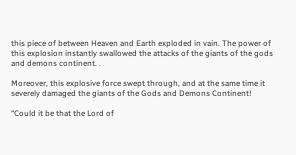this piece of between Heaven and Earth exploded in vain. The power of this explosion instantly swallowed the attacks of the giants of the gods and demons continent. .

Moreover, this explosive force swept through, and at the same time it severely damaged the giants of the Gods and Demons Continent!

“Could it be that the Lord of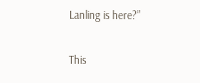Lanling is here?”

This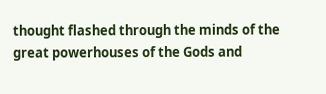thought flashed through the minds of the great powerhouses of the Gods and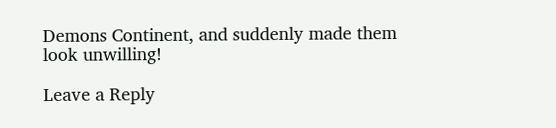Demons Continent, and suddenly made them look unwilling!

Leave a Reply